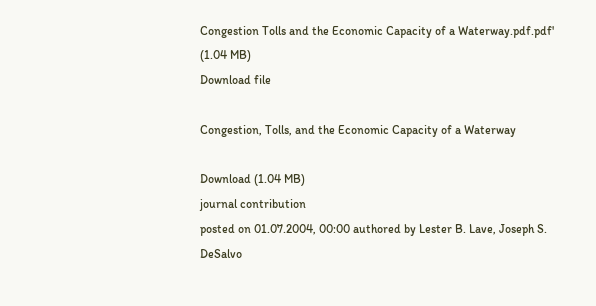Congestion Tolls and the Economic Capacity of a Waterway.pdf.pdf' (1.04 MB)
Download file

Congestion, Tolls, and the Economic Capacity of a Waterway

Download (1.04 MB)
journal contribution
posted on 01.07.2004, 00:00 authored by Lester B. Lave, Joseph S. DeSalvo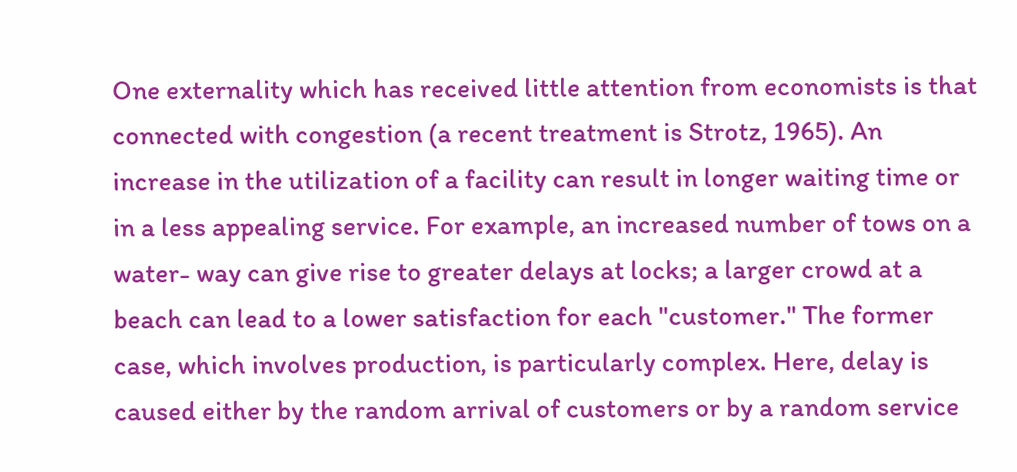One externality which has received little attention from economists is that connected with congestion (a recent treatment is Strotz, 1965). An increase in the utilization of a facility can result in longer waiting time or in a less appealing service. For example, an increased number of tows on a water- way can give rise to greater delays at locks; a larger crowd at a beach can lead to a lower satisfaction for each "customer." The former case, which involves production, is particularly complex. Here, delay is caused either by the random arrival of customers or by a random service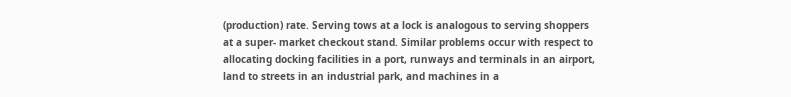(production) rate. Serving tows at a lock is analogous to serving shoppers at a super- market checkout stand. Similar problems occur with respect to allocating docking facilities in a port, runways and terminals in an airport, land to streets in an industrial park, and machines in a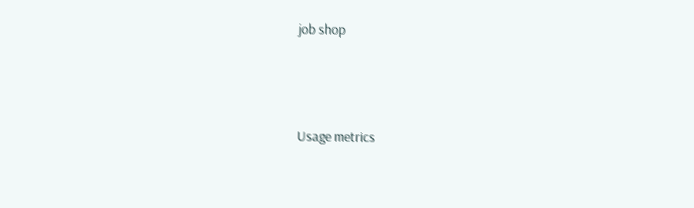job shop




Usage metrics